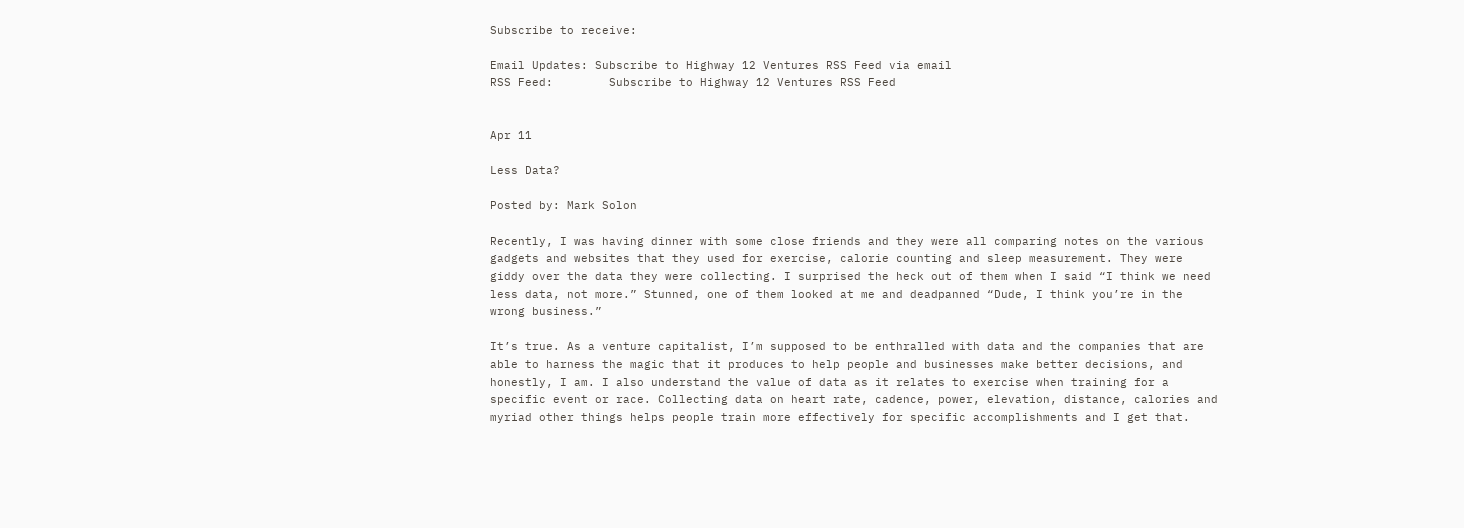Subscribe to receive:

Email Updates: Subscribe to Highway 12 Ventures RSS Feed via email
RSS Feed:        Subscribe to Highway 12 Ventures RSS Feed


Apr 11

Less Data?

Posted by: Mark Solon

Recently, I was having dinner with some close friends and they were all comparing notes on the various gadgets and websites that they used for exercise, calorie counting and sleep measurement. They were giddy over the data they were collecting. I surprised the heck out of them when I said “I think we need less data, not more.” Stunned, one of them looked at me and deadpanned “Dude, I think you’re in the wrong business.”

It’s true. As a venture capitalist, I’m supposed to be enthralled with data and the companies that are able to harness the magic that it produces to help people and businesses make better decisions, and honestly, I am. I also understand the value of data as it relates to exercise when training for a specific event or race. Collecting data on heart rate, cadence, power, elevation, distance, calories and myriad other things helps people train more effectively for specific accomplishments and I get that.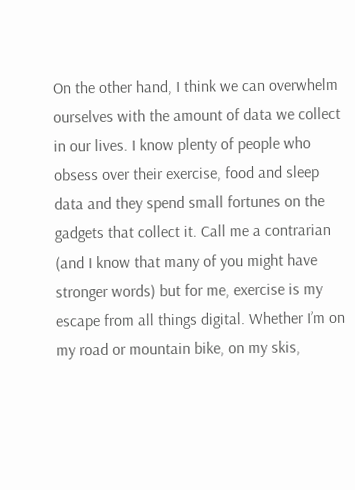On the other hand, I think we can overwhelm ourselves with the amount of data we collect in our lives. I know plenty of people who obsess over their exercise, food and sleep data and they spend small fortunes on the gadgets that collect it. Call me a contrarian (and I know that many of you might have stronger words) but for me, exercise is my escape from all things digital. Whether I’m on my road or mountain bike, on my skis,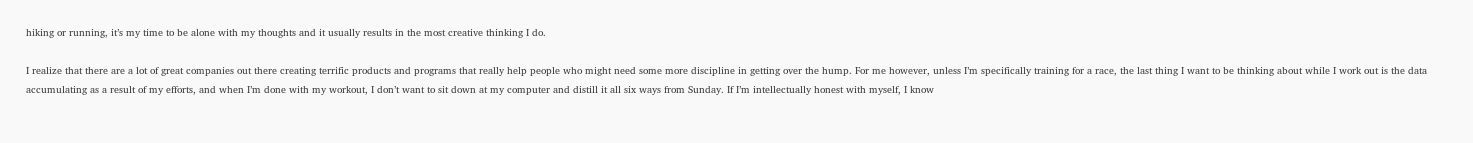hiking or running, it’s my time to be alone with my thoughts and it usually results in the most creative thinking I do.

I realize that there are a lot of great companies out there creating terrific products and programs that really help people who might need some more discipline in getting over the hump. For me however, unless I’m specifically training for a race, the last thing I want to be thinking about while I work out is the data accumulating as a result of my efforts, and when I’m done with my workout, I don’t want to sit down at my computer and distill it all six ways from Sunday. If I’m intellectually honest with myself, I know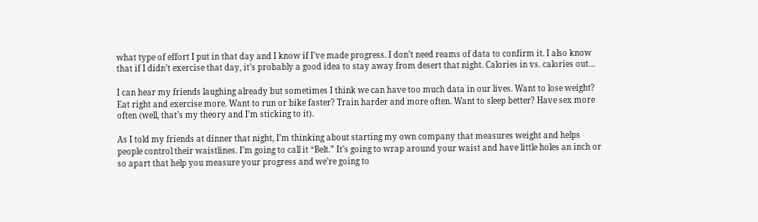what type of effort I put in that day and I know if I’ve made progress. I don’t need reams of data to confirm it. I also know that if I didn’t exercise that day, it’s probably a good idea to stay away from desert that night. Calories in vs. calories out…

I can hear my friends laughing already but sometimes I think we can have too much data in our lives. Want to lose weight? Eat right and exercise more. Want to run or bike faster? Train harder and more often. Want to sleep better? Have sex more often (well, that’s my theory and I’m sticking to it).

As I told my friends at dinner that night, I’m thinking about starting my own company that measures weight and helps people control their waistlines. I’m going to call it “Belt.” It’s going to wrap around your waist and have little holes an inch or so apart that help you measure your progress and we’re going to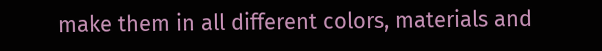make them in all different colors, materials and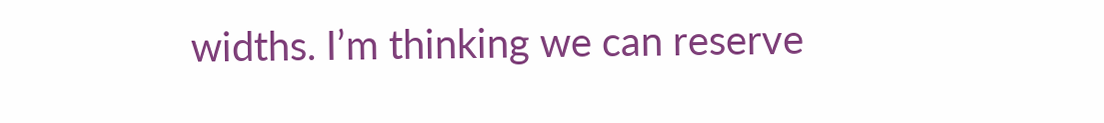widths. I’m thinking we can reserve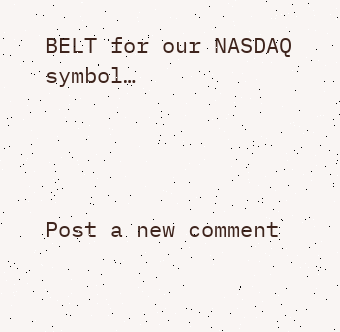BELT for our NASDAQ symbol…




Post a new comment